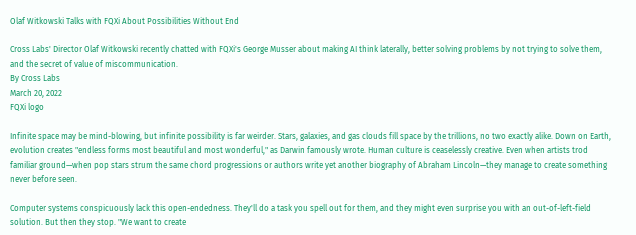Olaf Witkowski Talks with FQXi About Possibilities Without End

Cross Labs' Director Olaf Witkowski recently chatted with FQXi's George Musser about making AI think laterally, better solving problems by not trying to solve them, and the secret of value of miscommunication.
By Cross Labs
March 20, 2022
FQXi logo

Infinite space may be mind-blowing, but infinite possibility is far weirder. Stars, galaxies, and gas clouds fill space by the trillions, no two exactly alike. Down on Earth, evolution creates "endless forms most beautiful and most wonderful," as Darwin famously wrote. Human culture is ceaselessly creative. Even when artists trod familiar ground—when pop stars strum the same chord progressions or authors write yet another biography of Abraham Lincoln—they manage to create something never before seen.

Computer systems conspicuously lack this open-endedness. They'll do a task you spell out for them, and they might even surprise you with an out-of-left-field solution. But then they stop. "We want to create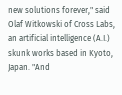new solutions forever," said Olaf Witkowski of Cross Labs, an artificial intelligence (A.I.) skunk works based in Kyoto, Japan. "And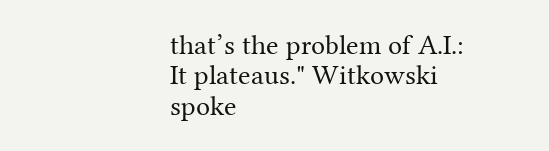that’s the problem of A.I.: It plateaus." Witkowski spoke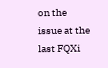on the issue at the last FQXi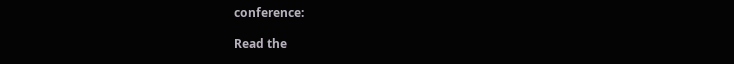conference:

Read the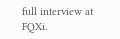full interview at FQXi.